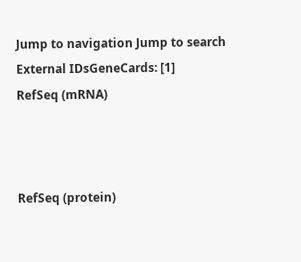Jump to navigation Jump to search
External IDsGeneCards: [1]
RefSeq (mRNA)



RefSeq (protein)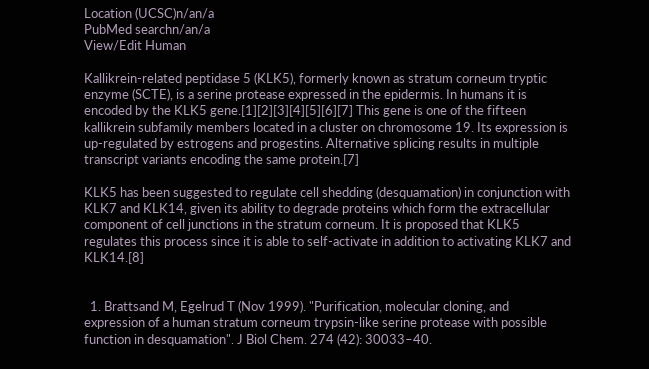Location (UCSC)n/an/a
PubMed searchn/an/a
View/Edit Human

Kallikrein-related peptidase 5 (KLK5), formerly known as stratum corneum tryptic enzyme (SCTE), is a serine protease expressed in the epidermis. In humans it is encoded by the KLK5 gene.[1][2][3][4][5][6][7] This gene is one of the fifteen kallikrein subfamily members located in a cluster on chromosome 19. Its expression is up-regulated by estrogens and progestins. Alternative splicing results in multiple transcript variants encoding the same protein.[7]

KLK5 has been suggested to regulate cell shedding (desquamation) in conjunction with KLK7 and KLK14, given its ability to degrade proteins which form the extracellular component of cell junctions in the stratum corneum. It is proposed that KLK5 regulates this process since it is able to self-activate in addition to activating KLK7 and KLK14.[8]


  1. Brattsand M, Egelrud T (Nov 1999). "Purification, molecular cloning, and expression of a human stratum corneum trypsin-like serine protease with possible function in desquamation". J Biol Chem. 274 (42): 30033–40.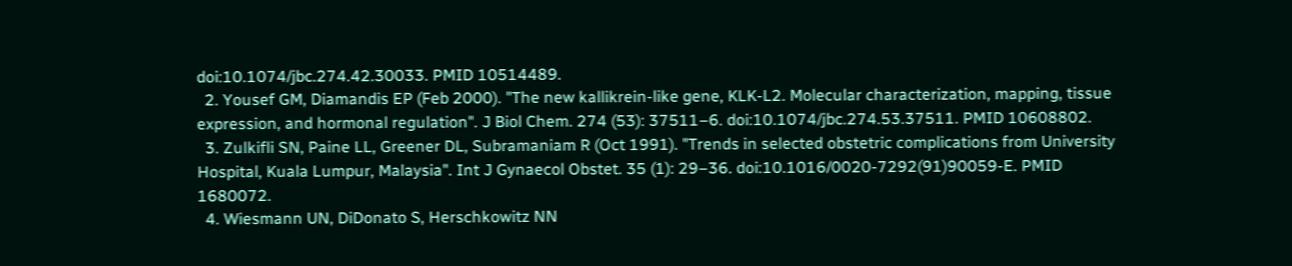doi:10.1074/jbc.274.42.30033. PMID 10514489.
  2. Yousef GM, Diamandis EP (Feb 2000). "The new kallikrein-like gene, KLK-L2. Molecular characterization, mapping, tissue expression, and hormonal regulation". J Biol Chem. 274 (53): 37511–6. doi:10.1074/jbc.274.53.37511. PMID 10608802.
  3. Zulkifli SN, Paine LL, Greener DL, Subramaniam R (Oct 1991). "Trends in selected obstetric complications from University Hospital, Kuala Lumpur, Malaysia". Int J Gynaecol Obstet. 35 (1): 29–36. doi:10.1016/0020-7292(91)90059-E. PMID 1680072.
  4. Wiesmann UN, DiDonato S, Herschkowitz NN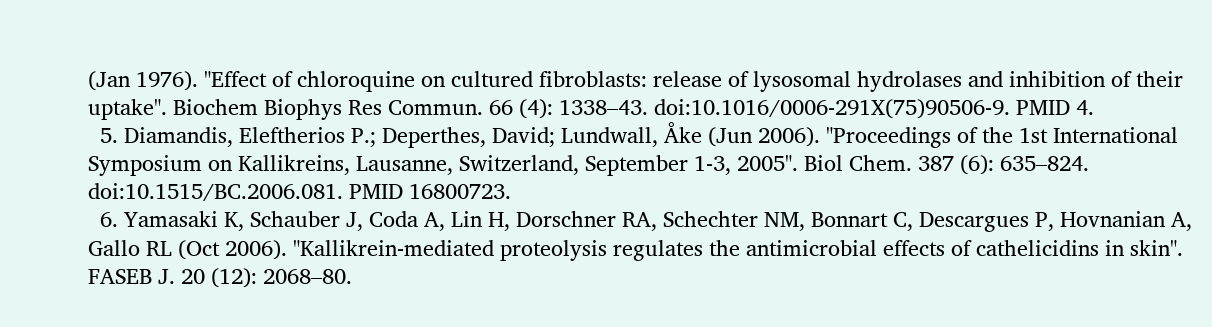(Jan 1976). "Effect of chloroquine on cultured fibroblasts: release of lysosomal hydrolases and inhibition of their uptake". Biochem Biophys Res Commun. 66 (4): 1338–43. doi:10.1016/0006-291X(75)90506-9. PMID 4.
  5. Diamandis, Eleftherios P.; Deperthes, David; Lundwall, Åke (Jun 2006). "Proceedings of the 1st International Symposium on Kallikreins, Lausanne, Switzerland, September 1-3, 2005". Biol Chem. 387 (6): 635–824. doi:10.1515/BC.2006.081. PMID 16800723.
  6. Yamasaki K, Schauber J, Coda A, Lin H, Dorschner RA, Schechter NM, Bonnart C, Descargues P, Hovnanian A, Gallo RL (Oct 2006). "Kallikrein-mediated proteolysis regulates the antimicrobial effects of cathelicidins in skin". FASEB J. 20 (12): 2068–80.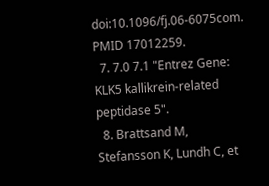doi:10.1096/fj.06-6075com. PMID 17012259.
  7. 7.0 7.1 "Entrez Gene: KLK5 kallikrein-related peptidase 5".
  8. Brattsand M, Stefansson K, Lundh C, et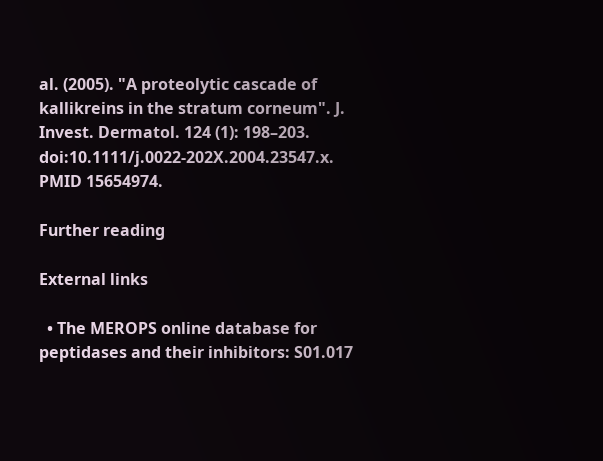al. (2005). "A proteolytic cascade of kallikreins in the stratum corneum". J. Invest. Dermatol. 124 (1): 198–203. doi:10.1111/j.0022-202X.2004.23547.x. PMID 15654974.

Further reading

External links

  • The MEROPS online database for peptidases and their inhibitors: S01.017